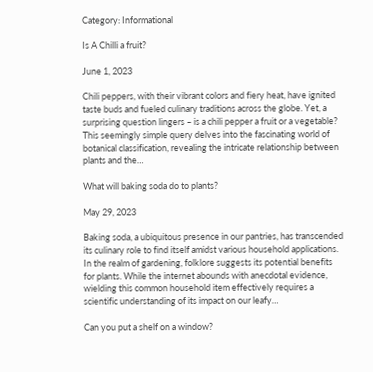Category: Informational

Is A Chilli a fruit?

June 1, 2023

Chili peppers, with their vibrant colors and fiery heat, have ignited taste buds and fueled culinary traditions across the globe. Yet, a surprising question lingers – is a chili pepper a fruit or a vegetable? This seemingly simple query delves into the fascinating world of botanical classification, revealing the intricate relationship between plants and the…

What will baking soda do to plants?

May 29, 2023

Baking soda, a ubiquitous presence in our pantries, has transcended its culinary role to find itself amidst various household applications. In the realm of gardening, folklore suggests its potential benefits for plants. While the internet abounds with anecdotal evidence, wielding this common household item effectively requires a scientific understanding of its impact on our leafy…

Can you put a shelf on a window?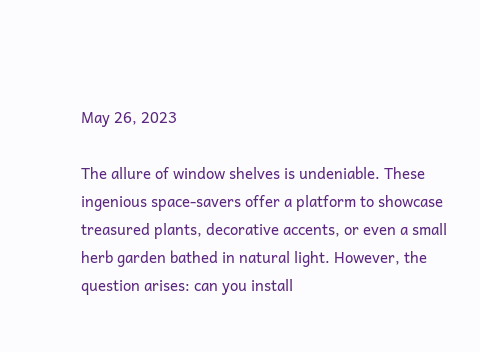May 26, 2023

The allure of window shelves is undeniable. These ingenious space-savers offer a platform to showcase treasured plants, decorative accents, or even a small herb garden bathed in natural light. However, the question arises: can you install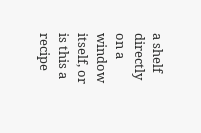a shelf directly on a window itself, or is this a recipe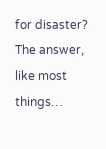for disaster? The answer, like most things…